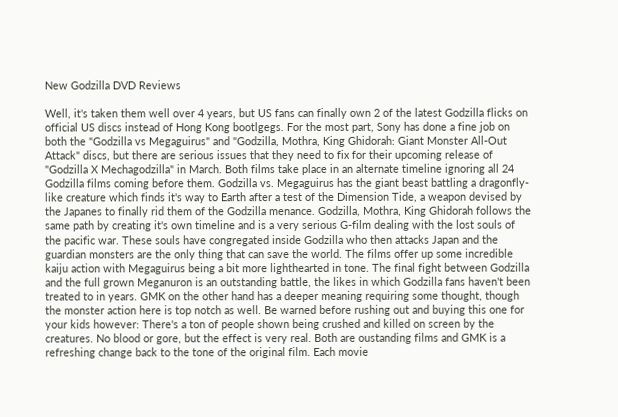New Godzilla DVD Reviews

Well, it's taken them well over 4 years, but US fans can finally own 2 of the latest Godzilla flicks on official US discs instead of Hong Kong bootlgegs. For the most part, Sony has done a fine job on both the "Godzilla vs Megaguirus" and "Godzilla, Mothra, King Ghidorah: Giant Monster All-Out Attack" discs, but there are serious issues that they need to fix for their upcoming release of "Godzilla X Mechagodzilla" in March. Both films take place in an alternate timeline ignoring all 24 Godzilla films coming before them. Godzilla vs. Megaguirus has the giant beast battling a dragonfly-like creature which finds it's way to Earth after a test of the Dimension Tide, a weapon devised by the Japanes to finally rid them of the Godzilla menance. Godzilla, Mothra, King Ghidorah follows the same path by creating it's own timeline and is a very serious G-film dealing with the lost souls of the pacific war. These souls have congregated inside Godzilla who then attacks Japan and the guardian monsters are the only thing that can save the world. The films offer up some incredible kaiju action with Megaguirus being a bit more lighthearted in tone. The final fight between Godzilla and the full grown Meganuron is an outstanding battle, the likes in which Godzilla fans haven't been treated to in years. GMK on the other hand has a deeper meaning requiring some thought, though the monster action here is top notch as well. Be warned before rushing out and buying this one for your kids however: There's a ton of people shown being crushed and killed on screen by the creatures. No blood or gore, but the effect is very real. Both are oustanding films and GMK is a refreshing change back to the tone of the original film. Each movie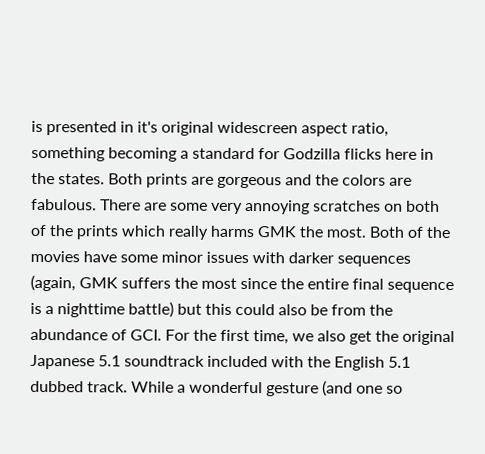is presented in it's original widescreen aspect ratio, something becoming a standard for Godzilla flicks here in the states. Both prints are gorgeous and the colors are fabulous. There are some very annoying scratches on both of the prints which really harms GMK the most. Both of the movies have some minor issues with darker sequences (again, GMK suffers the most since the entire final sequence is a nighttime battle) but this could also be from the abundance of GCI. For the first time, we also get the original Japanese 5.1 soundtrack included with the English 5.1 dubbed track. While a wonderful gesture (and one so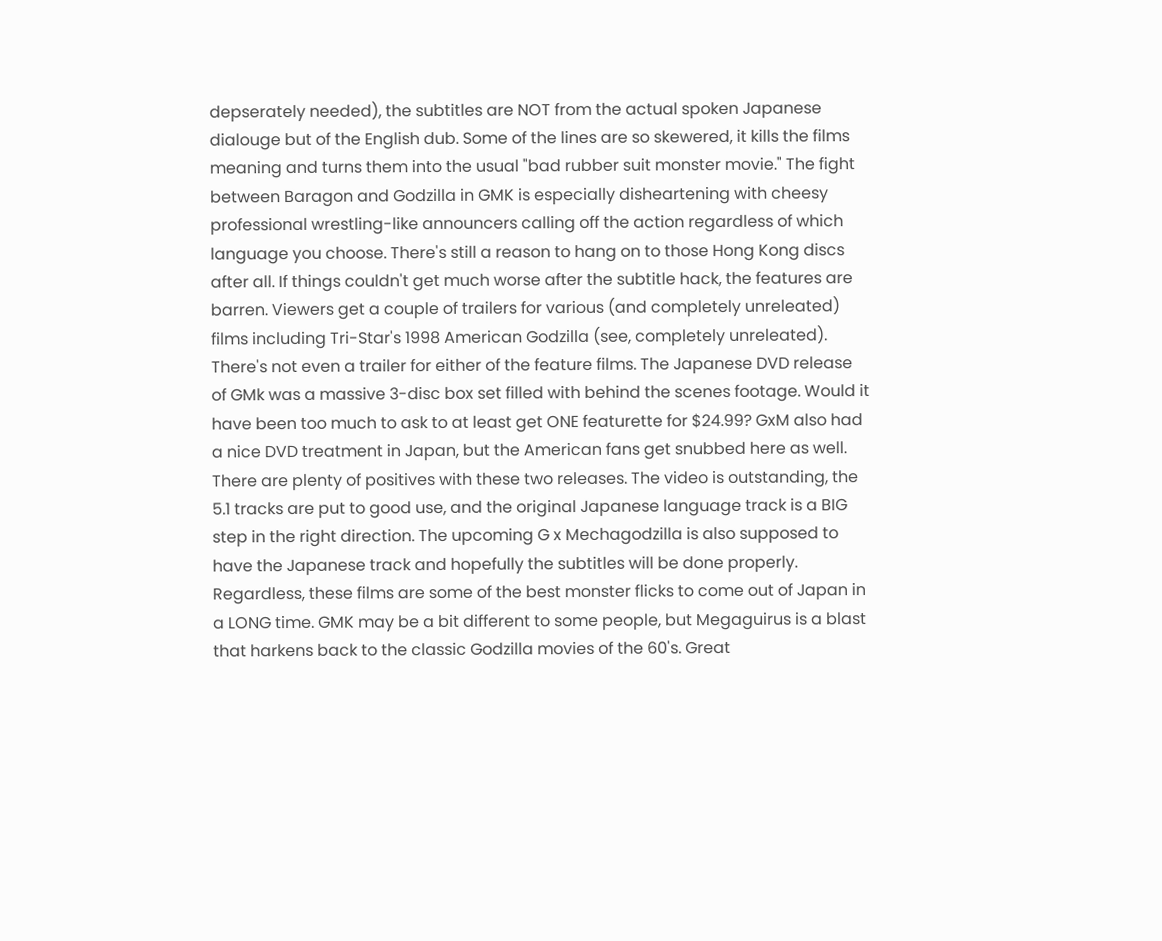depserately needed), the subtitles are NOT from the actual spoken Japanese dialouge but of the English dub. Some of the lines are so skewered, it kills the films meaning and turns them into the usual "bad rubber suit monster movie." The fight between Baragon and Godzilla in GMK is especially disheartening with cheesy professional wrestling-like announcers calling off the action regardless of which language you choose. There's still a reason to hang on to those Hong Kong discs after all. If things couldn't get much worse after the subtitle hack, the features are barren. Viewers get a couple of trailers for various (and completely unreleated) films including Tri-Star's 1998 American Godzilla (see, completely unreleated). There's not even a trailer for either of the feature films. The Japanese DVD release of GMk was a massive 3-disc box set filled with behind the scenes footage. Would it have been too much to ask to at least get ONE featurette for $24.99? GxM also had a nice DVD treatment in Japan, but the American fans get snubbed here as well. There are plenty of positives with these two releases. The video is outstanding, the 5.1 tracks are put to good use, and the original Japanese language track is a BIG step in the right direction. The upcoming G x Mechagodzilla is also supposed to have the Japanese track and hopefully the subtitles will be done properly. Regardless, these films are some of the best monster flicks to come out of Japan in a LONG time. GMK may be a bit different to some people, but Megaguirus is a blast that harkens back to the classic Godzilla movies of the 60's. Great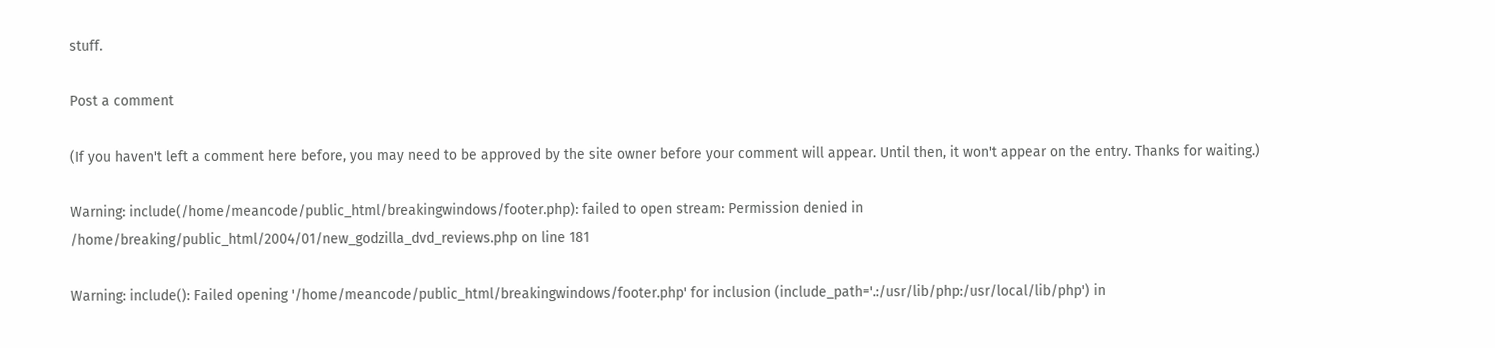stuff.

Post a comment

(If you haven't left a comment here before, you may need to be approved by the site owner before your comment will appear. Until then, it won't appear on the entry. Thanks for waiting.)

Warning: include(/home/meancode/public_html/breakingwindows/footer.php): failed to open stream: Permission denied in /home/breaking/public_html/2004/01/new_godzilla_dvd_reviews.php on line 181

Warning: include(): Failed opening '/home/meancode/public_html/breakingwindows/footer.php' for inclusion (include_path='.:/usr/lib/php:/usr/local/lib/php') in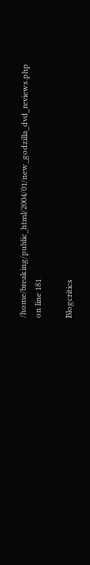/home/breaking/public_html/2004/01/new_godzilla_dvd_reviews.php on line 181

Blogcritics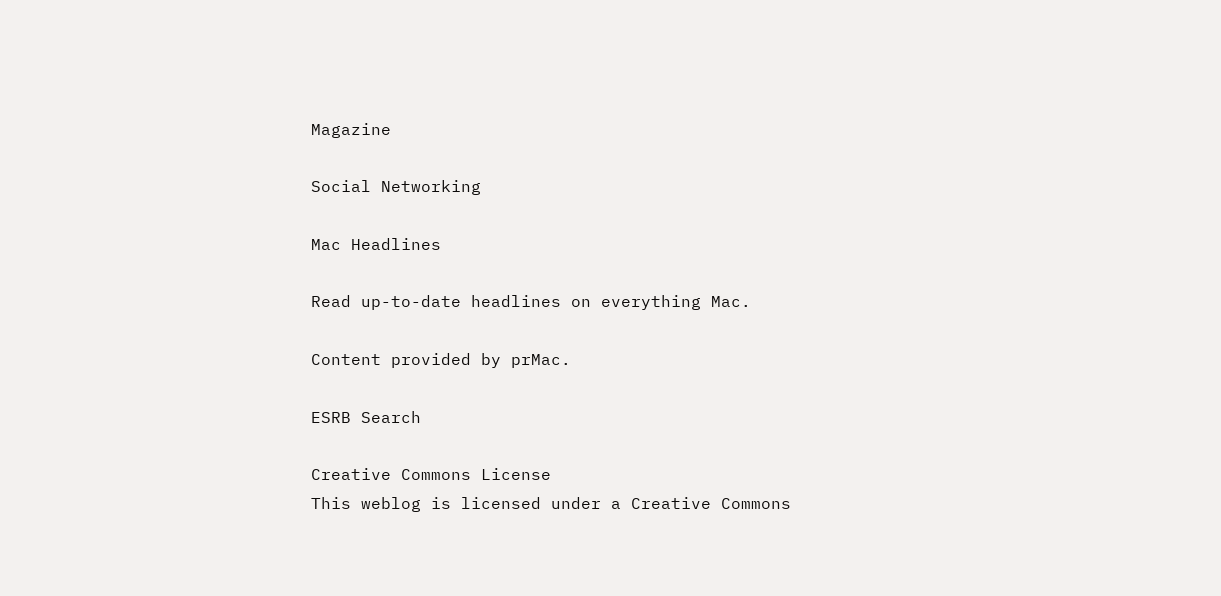Magazine

Social Networking

Mac Headlines

Read up-to-date headlines on everything Mac.

Content provided by prMac.

ESRB Search

Creative Commons License
This weblog is licensed under a Creative Commons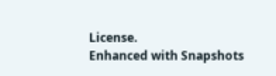License.
Enhanced with Snapshots